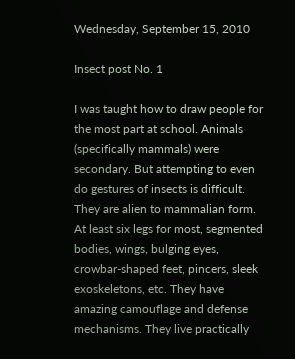Wednesday, September 15, 2010

Insect post No. 1

I was taught how to draw people for the most part at school. Animals (specifically mammals) were secondary. But attempting to even do gestures of insects is difficult. They are alien to mammalian form. At least six legs for most, segmented bodies, wings, bulging eyes, crowbar-shaped feet, pincers, sleek exoskeletons, etc. They have amazing camouflage and defense mechanisms. They live practically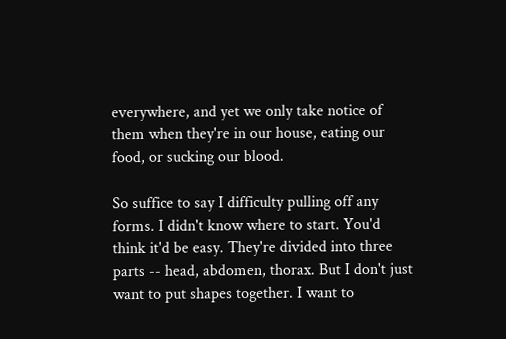everywhere, and yet we only take notice of them when they're in our house, eating our food, or sucking our blood.

So suffice to say I difficulty pulling off any forms. I didn't know where to start. You'd think it'd be easy. They're divided into three parts -- head, abdomen, thorax. But I don't just want to put shapes together. I want to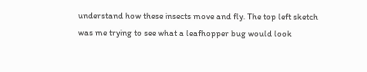understand how these insects move and fly. The top left sketch was me trying to see what a leafhopper bug would look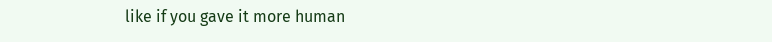like if you gave it more human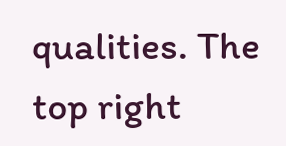qualities. The top right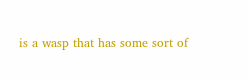is a wasp that has some sort of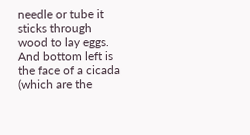needle or tube it sticks through wood to lay eggs. And bottom left is the face of a cicada (which are the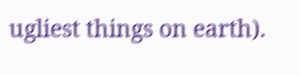ugliest things on earth).